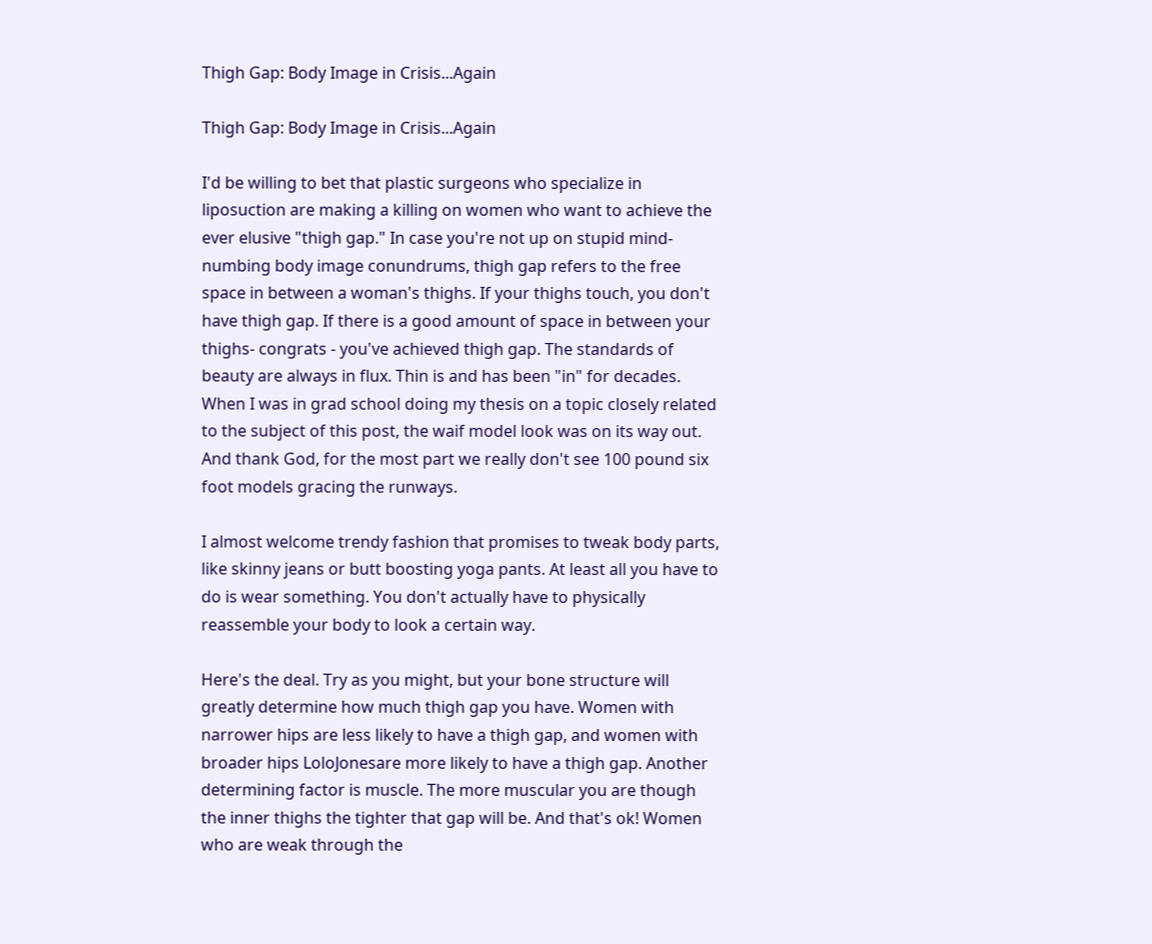Thigh Gap: Body Image in Crisis...Again

Thigh Gap: Body Image in Crisis...Again

I'd be willing to bet that plastic surgeons who specialize in liposuction are making a killing on women who want to achieve the ever elusive "thigh gap." In case you're not up on stupid mind-numbing body image conundrums, thigh gap refers to the free space in between a woman's thighs. If your thighs touch, you don't have thigh gap. If there is a good amount of space in between your thighs- congrats - you've achieved thigh gap. The standards of beauty are always in flux. Thin is and has been "in" for decades. When I was in grad school doing my thesis on a topic closely related to the subject of this post, the waif model look was on its way out. And thank God, for the most part we really don't see 100 pound six foot models gracing the runways.

I almost welcome trendy fashion that promises to tweak body parts, like skinny jeans or butt boosting yoga pants. At least all you have to do is wear something. You don't actually have to physically reassemble your body to look a certain way.

Here's the deal. Try as you might, but your bone structure will greatly determine how much thigh gap you have. Women with narrower hips are less likely to have a thigh gap, and women with broader hips LoloJonesare more likely to have a thigh gap. Another determining factor is muscle. The more muscular you are though the inner thighs the tighter that gap will be. And that's ok! Women who are weak through the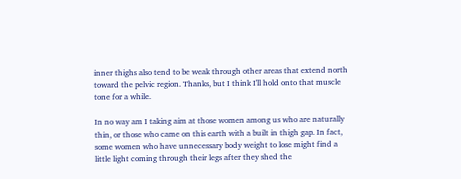inner thighs also tend to be weak through other areas that extend north toward the pelvic region. Thanks, but I think I'll hold onto that muscle tone for a while.

In no way am I taking aim at those women among us who are naturally thin, or those who came on this earth with a built in thigh gap. In fact, some women who have unnecessary body weight to lose might find a little light coming through their legs after they shed the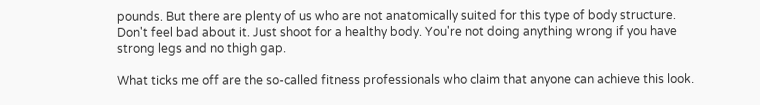pounds. But there are plenty of us who are not anatomically suited for this type of body structure. Don't feel bad about it. Just shoot for a healthy body. You're not doing anything wrong if you have strong legs and no thigh gap.

What ticks me off are the so-called fitness professionals who claim that anyone can achieve this look.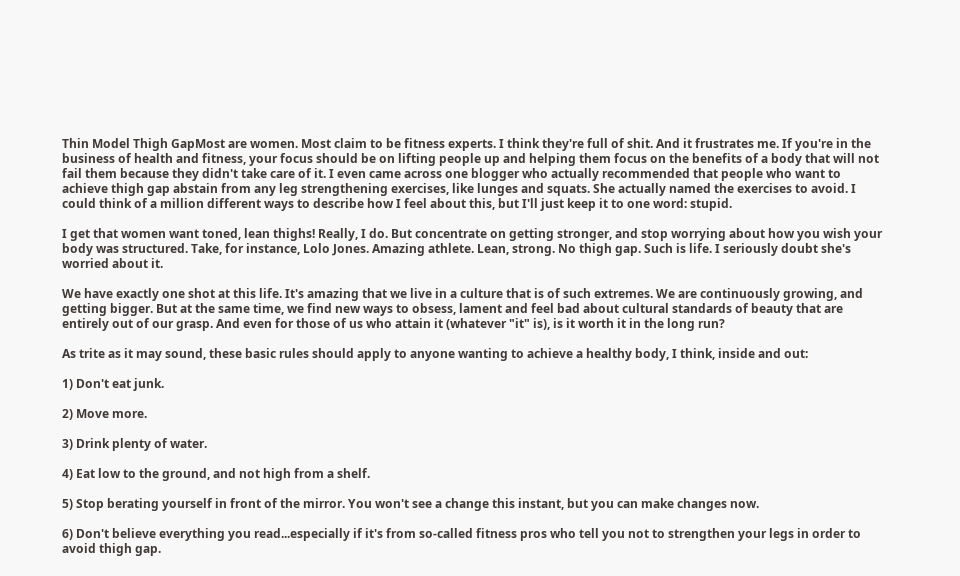Thin Model Thigh GapMost are women. Most claim to be fitness experts. I think they're full of shit. And it frustrates me. If you're in the business of health and fitness, your focus should be on lifting people up and helping them focus on the benefits of a body that will not fail them because they didn't take care of it. I even came across one blogger who actually recommended that people who want to achieve thigh gap abstain from any leg strengthening exercises, like lunges and squats. She actually named the exercises to avoid. I could think of a million different ways to describe how I feel about this, but I'll just keep it to one word: stupid.

I get that women want toned, lean thighs! Really, I do. But concentrate on getting stronger, and stop worrying about how you wish your body was structured. Take, for instance, Lolo Jones. Amazing athlete. Lean, strong. No thigh gap. Such is life. I seriously doubt she's worried about it.

We have exactly one shot at this life. It's amazing that we live in a culture that is of such extremes. We are continuously growing, and getting bigger. But at the same time, we find new ways to obsess, lament and feel bad about cultural standards of beauty that are entirely out of our grasp. And even for those of us who attain it (whatever "it" is), is it worth it in the long run?

As trite as it may sound, these basic rules should apply to anyone wanting to achieve a healthy body, I think, inside and out:

1) Don't eat junk.

2) Move more.

3) Drink plenty of water.

4) Eat low to the ground, and not high from a shelf.

5) Stop berating yourself in front of the mirror. You won't see a change this instant, but you can make changes now.

6) Don't believe everything you read...especially if it's from so-called fitness pros who tell you not to strengthen your legs in order to avoid thigh gap.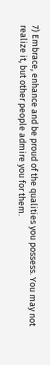7) Embrace, enhance and be proud of the qualities you possess. You may not realize it, but other people admire you for them.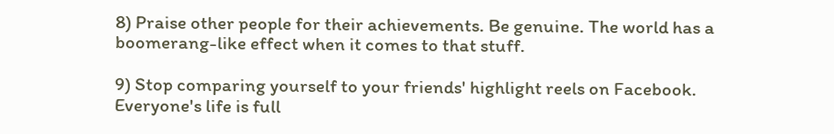8) Praise other people for their achievements. Be genuine. The world has a boomerang-like effect when it comes to that stuff.

9) Stop comparing yourself to your friends' highlight reels on Facebook. Everyone's life is full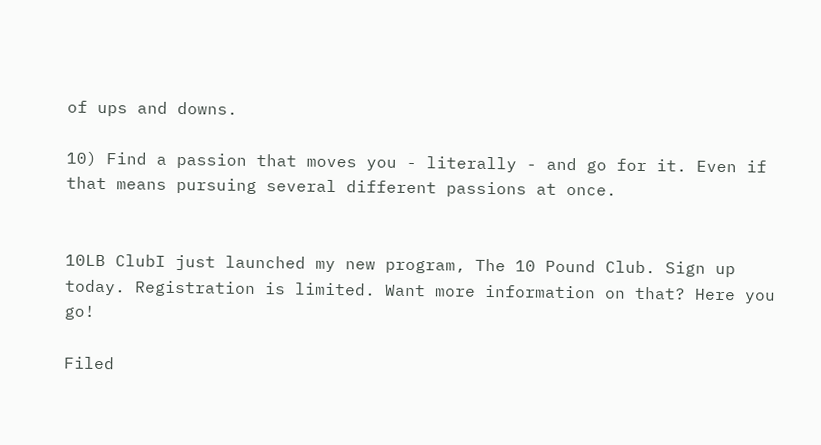of ups and downs.

10) Find a passion that moves you - literally - and go for it. Even if that means pursuing several different passions at once.


10LB ClubI just launched my new program, The 10 Pound Club. Sign up today. Registration is limited. Want more information on that? Here you go!

Filed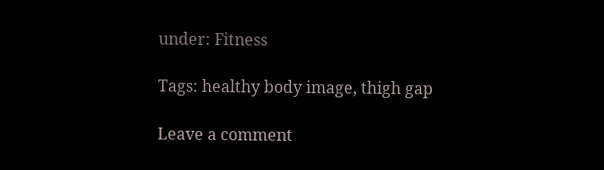under: Fitness

Tags: healthy body image, thigh gap

Leave a comment